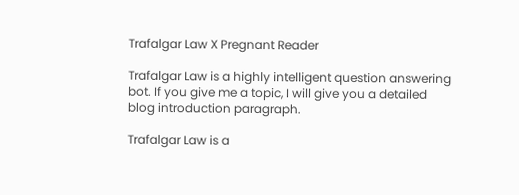Trafalgar Law X Pregnant Reader

Trafalgar Law is a highly intelligent question answering bot. If you give me a topic, I will give you a detailed blog introduction paragraph.

Trafalgar Law is a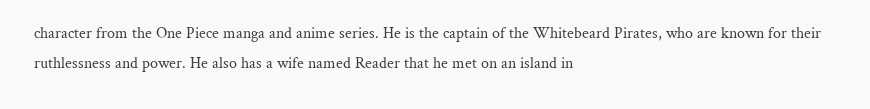character from the One Piece manga and anime series. He is the captain of the Whitebeard Pirates, who are known for their ruthlessness and power. He also has a wife named Reader that he met on an island in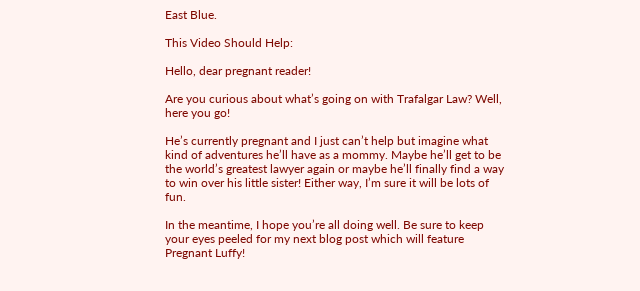East Blue.

This Video Should Help:

Hello, dear pregnant reader!

Are you curious about what’s going on with Trafalgar Law? Well, here you go!

He’s currently pregnant and I just can’t help but imagine what kind of adventures he’ll have as a mommy. Maybe he’ll get to be the world’s greatest lawyer again or maybe he’ll finally find a way to win over his little sister! Either way, I’m sure it will be lots of fun.

In the meantime, I hope you’re all doing well. Be sure to keep your eyes peeled for my next blog post which will feature Pregnant Luffy!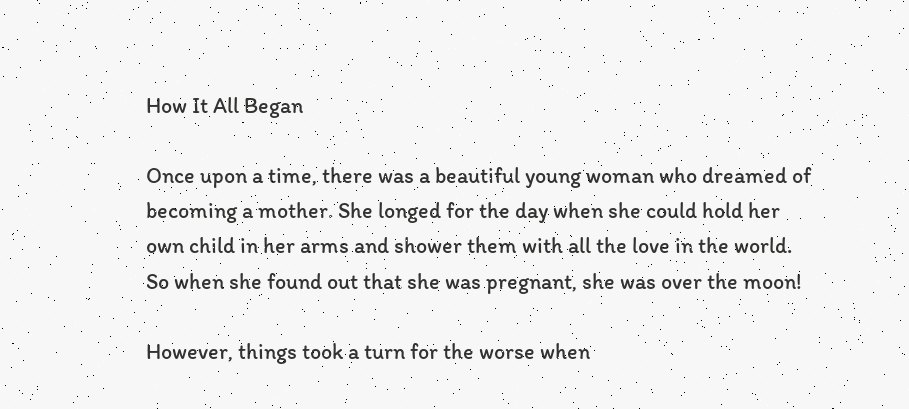How It All Began

Once upon a time, there was a beautiful young woman who dreamed of becoming a mother. She longed for the day when she could hold her own child in her arms and shower them with all the love in the world. So when she found out that she was pregnant, she was over the moon!

However, things took a turn for the worse when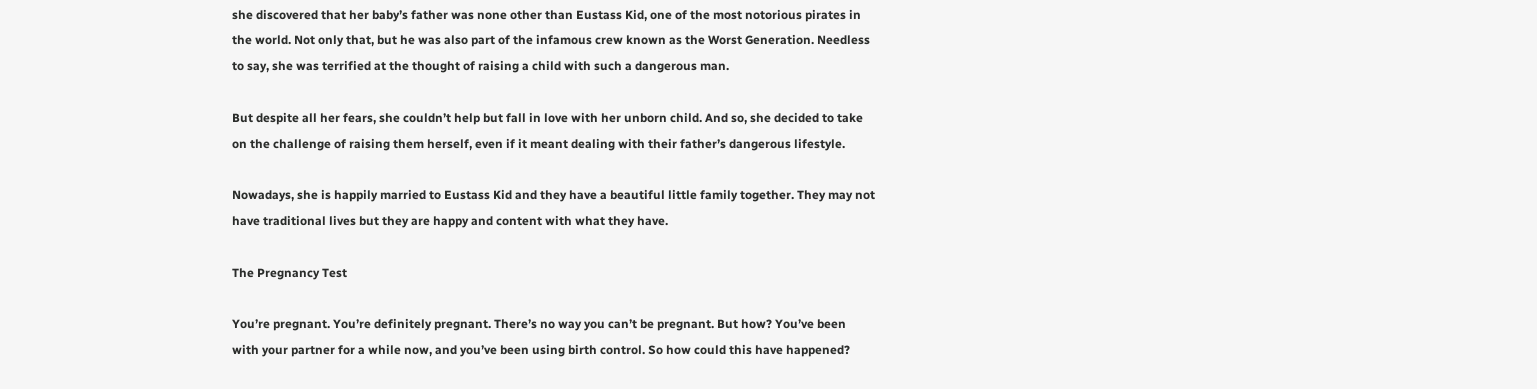she discovered that her baby’s father was none other than Eustass Kid, one of the most notorious pirates in the world. Not only that, but he was also part of the infamous crew known as the Worst Generation. Needless to say, she was terrified at the thought of raising a child with such a dangerous man.

But despite all her fears, she couldn’t help but fall in love with her unborn child. And so, she decided to take on the challenge of raising them herself, even if it meant dealing with their father’s dangerous lifestyle.

Nowadays, she is happily married to Eustass Kid and they have a beautiful little family together. They may not have traditional lives but they are happy and content with what they have.

The Pregnancy Test

You’re pregnant. You’re definitely pregnant. There’s no way you can’t be pregnant. But how? You’ve been with your partner for a while now, and you’ve been using birth control. So how could this have happened?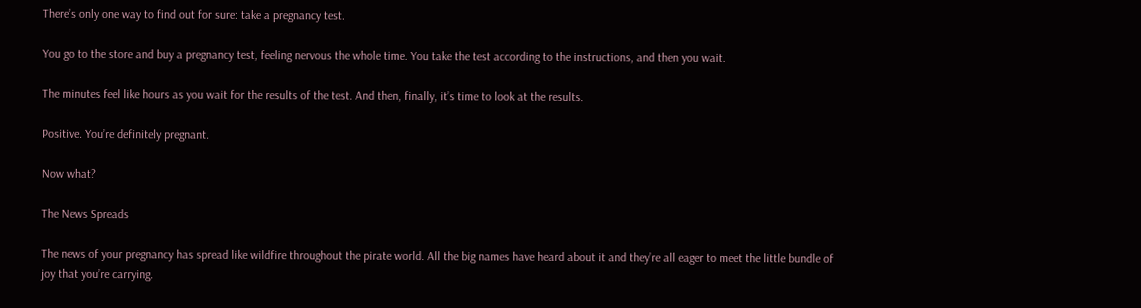There’s only one way to find out for sure: take a pregnancy test.

You go to the store and buy a pregnancy test, feeling nervous the whole time. You take the test according to the instructions, and then you wait.

The minutes feel like hours as you wait for the results of the test. And then, finally, it’s time to look at the results.

Positive. You’re definitely pregnant.

Now what?

The News Spreads

The news of your pregnancy has spread like wildfire throughout the pirate world. All the big names have heard about it and they’re all eager to meet the little bundle of joy that you’re carrying.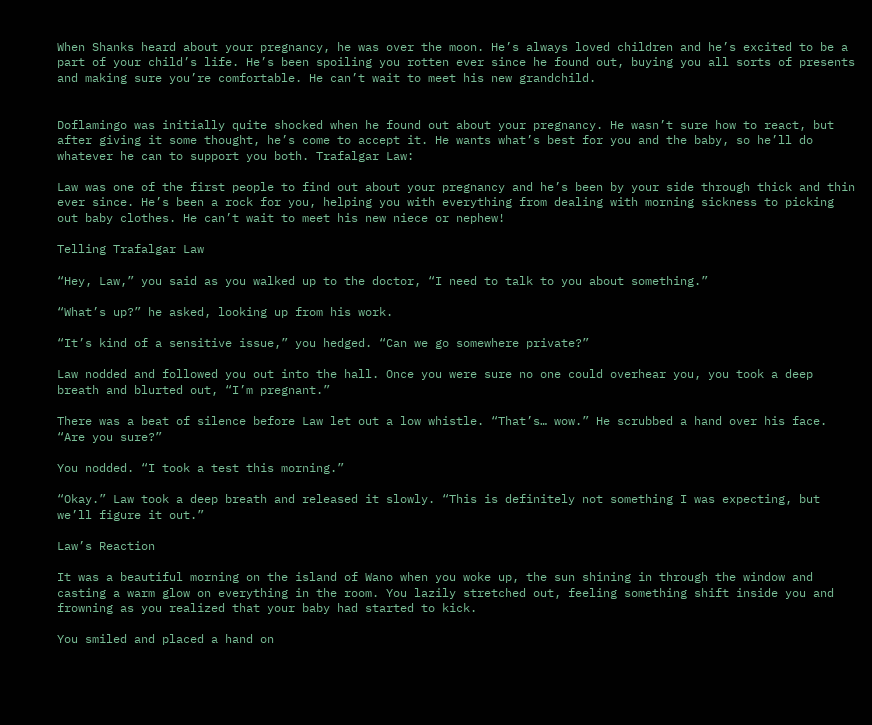When Shanks heard about your pregnancy, he was over the moon. He’s always loved children and he’s excited to be a part of your child’s life. He’s been spoiling you rotten ever since he found out, buying you all sorts of presents and making sure you’re comfortable. He can’t wait to meet his new grandchild.


Doflamingo was initially quite shocked when he found out about your pregnancy. He wasn’t sure how to react, but after giving it some thought, he’s come to accept it. He wants what’s best for you and the baby, so he’ll do whatever he can to support you both. Trafalgar Law:

Law was one of the first people to find out about your pregnancy and he’s been by your side through thick and thin ever since. He’s been a rock for you, helping you with everything from dealing with morning sickness to picking out baby clothes. He can’t wait to meet his new niece or nephew!

Telling Trafalgar Law

“Hey, Law,” you said as you walked up to the doctor, “I need to talk to you about something.”

“What’s up?” he asked, looking up from his work.

“It’s kind of a sensitive issue,” you hedged. “Can we go somewhere private?”

Law nodded and followed you out into the hall. Once you were sure no one could overhear you, you took a deep breath and blurted out, “I’m pregnant.”

There was a beat of silence before Law let out a low whistle. “That’s… wow.” He scrubbed a hand over his face. “Are you sure?”

You nodded. “I took a test this morning.”

“Okay.” Law took a deep breath and released it slowly. “This is definitely not something I was expecting, but we’ll figure it out.”

Law’s Reaction

It was a beautiful morning on the island of Wano when you woke up, the sun shining in through the window and casting a warm glow on everything in the room. You lazily stretched out, feeling something shift inside you and frowning as you realized that your baby had started to kick.

You smiled and placed a hand on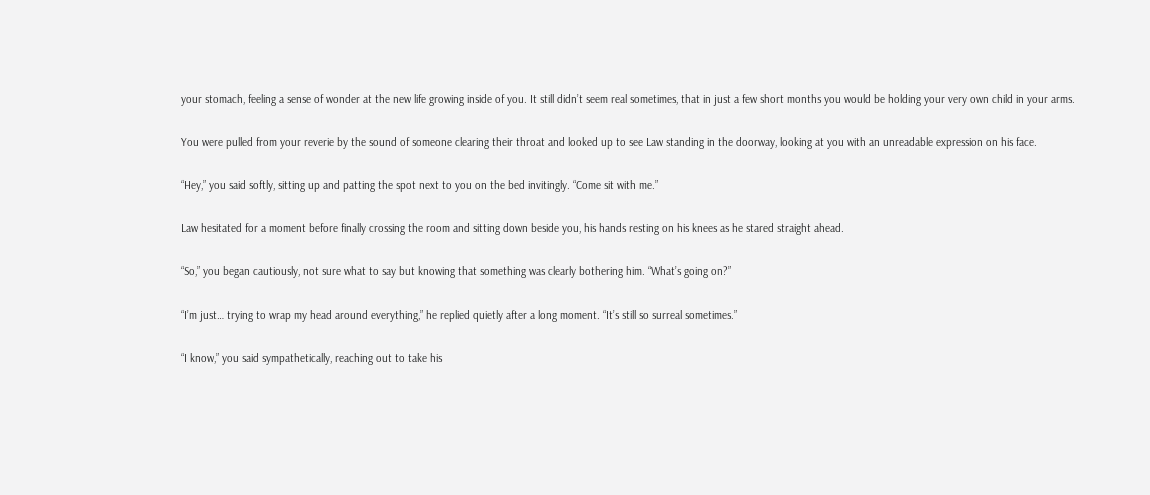your stomach, feeling a sense of wonder at the new life growing inside of you. It still didn’t seem real sometimes, that in just a few short months you would be holding your very own child in your arms.

You were pulled from your reverie by the sound of someone clearing their throat and looked up to see Law standing in the doorway, looking at you with an unreadable expression on his face.

“Hey,” you said softly, sitting up and patting the spot next to you on the bed invitingly. “Come sit with me.”

Law hesitated for a moment before finally crossing the room and sitting down beside you, his hands resting on his knees as he stared straight ahead.

“So,” you began cautiously, not sure what to say but knowing that something was clearly bothering him. “What’s going on?”

“I’m just… trying to wrap my head around everything,” he replied quietly after a long moment. “It’s still so surreal sometimes.”

“I know,” you said sympathetically, reaching out to take his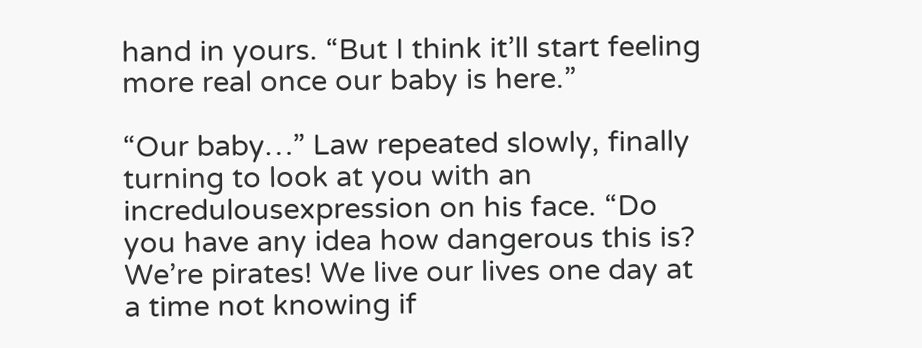hand in yours. “But I think it’ll start feeling more real once our baby is here.”

“Our baby…” Law repeated slowly, finally turning to look at you with an incredulousexpression on his face. “Do you have any idea how dangerous this is? We’re pirates! We live our lives one day at a time not knowing if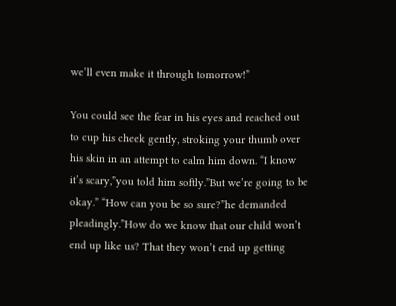we’ll even make it through tomorrow!”

You could see the fear in his eyes and reached out to cup his cheek gently, stroking your thumb over his skin in an attempt to calm him down. “I know it’s scary,”you told him softly.”But we’re going to be okay.” “How can you be so sure?”he demanded pleadingly.”How do we know that our child won’t end up like us? That they won’t end up getting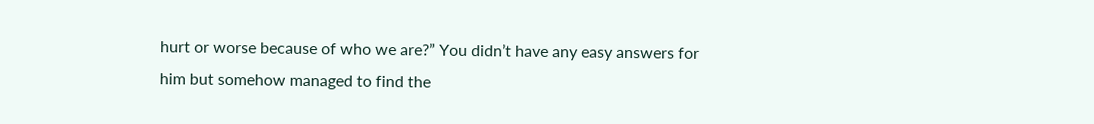hurt or worse because of who we are?” You didn’t have any easy answers for him but somehow managed to find the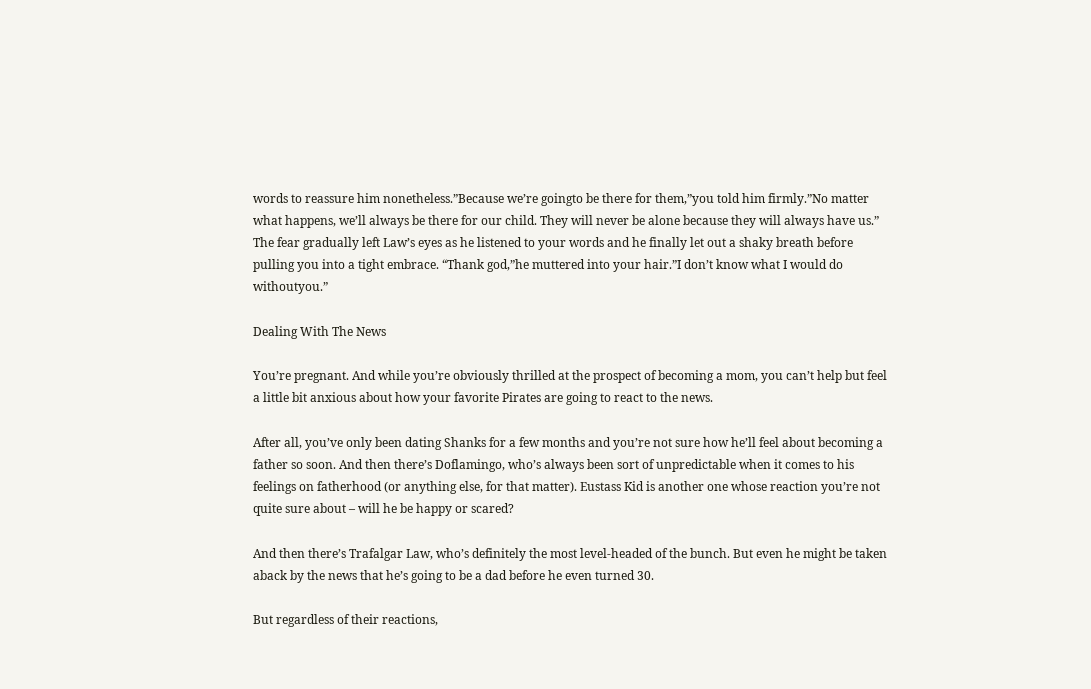words to reassure him nonetheless.”Because we’re goingto be there for them,”you told him firmly.”No matter what happens, we’ll always be there for our child. They will never be alone because they will always have us.” The fear gradually left Law’s eyes as he listened to your words and he finally let out a shaky breath before pulling you into a tight embrace. “Thank god,”he muttered into your hair.”I don’t know what I would do withoutyou.”

Dealing With The News

You’re pregnant. And while you’re obviously thrilled at the prospect of becoming a mom, you can’t help but feel a little bit anxious about how your favorite Pirates are going to react to the news.

After all, you’ve only been dating Shanks for a few months and you’re not sure how he’ll feel about becoming a father so soon. And then there’s Doflamingo, who’s always been sort of unpredictable when it comes to his feelings on fatherhood (or anything else, for that matter). Eustass Kid is another one whose reaction you’re not quite sure about – will he be happy or scared?

And then there’s Trafalgar Law, who’s definitely the most level-headed of the bunch. But even he might be taken aback by the news that he’s going to be a dad before he even turned 30.

But regardless of their reactions,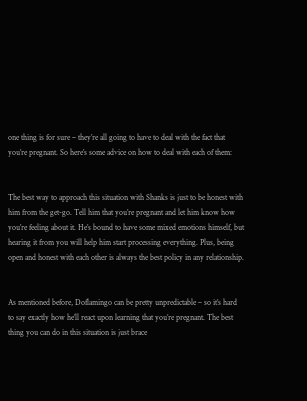one thing is for sure – they’re all going to have to deal with the fact that you’re pregnant. So here’s some advice on how to deal with each of them:


The best way to approach this situation with Shanks is just to be honest with him from the get-go. Tell him that you’re pregnant and let him know how you’re feeling about it. He’s bound to have some mixed emotions himself, but hearing it from you will help him start processing everything. Plus, being open and honest with each other is always the best policy in any relationship.


As mentioned before, Doflamingo can be pretty unpredictable – so it’s hard to say exactly how he’ll react upon learning that you’re pregnant. The best thing you can do in this situation is just brace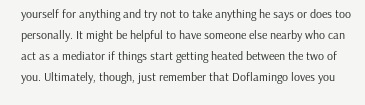yourself for anything and try not to take anything he says or does too personally. It might be helpful to have someone else nearby who can act as a mediator if things start getting heated between the two of you. Ultimately, though, just remember that Doflamingo loves you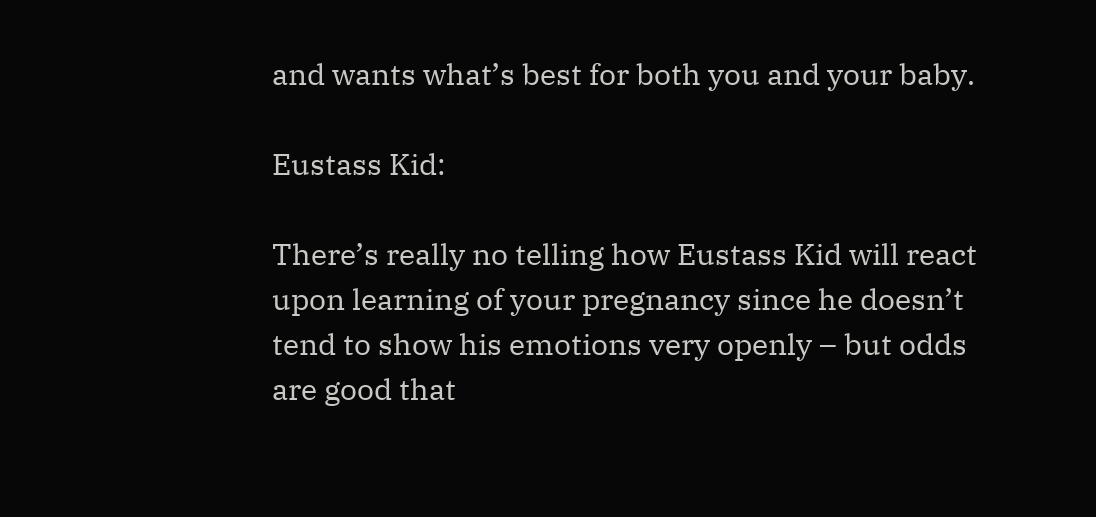and wants what’s best for both you and your baby.

Eustass Kid:

There’s really no telling how Eustass Kid will react upon learning of your pregnancy since he doesn’t tend to show his emotions very openly – but odds are good that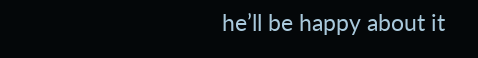he’ll be happy about it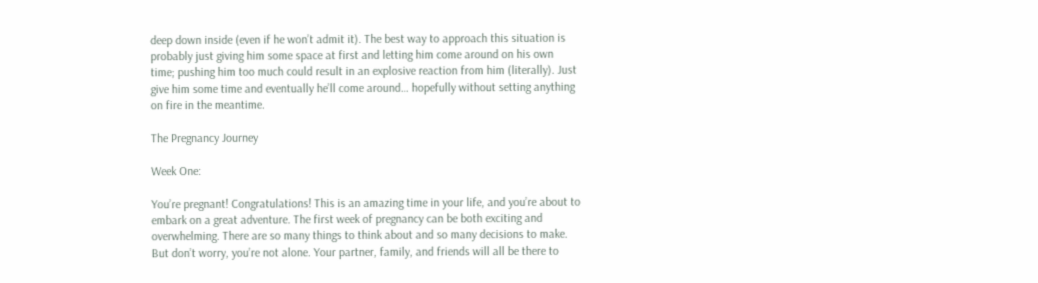deep down inside (even if he won’t admit it). The best way to approach this situation is probably just giving him some space at first and letting him come around on his own time; pushing him too much could result in an explosive reaction from him (literally). Just give him some time and eventually he’ll come around… hopefully without setting anything on fire in the meantime.

The Pregnancy Journey

Week One:

You’re pregnant! Congratulations! This is an amazing time in your life, and you’re about to embark on a great adventure. The first week of pregnancy can be both exciting and overwhelming. There are so many things to think about and so many decisions to make. But don’t worry, you’re not alone. Your partner, family, and friends will all be there to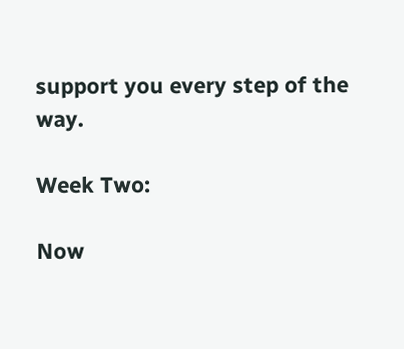support you every step of the way.

Week Two:

Now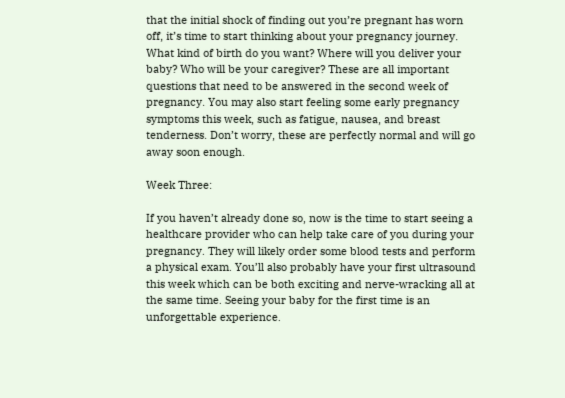that the initial shock of finding out you’re pregnant has worn off, it’s time to start thinking about your pregnancy journey. What kind of birth do you want? Where will you deliver your baby? Who will be your caregiver? These are all important questions that need to be answered in the second week of pregnancy. You may also start feeling some early pregnancy symptoms this week, such as fatigue, nausea, and breast tenderness. Don’t worry, these are perfectly normal and will go away soon enough.

Week Three:

If you haven’t already done so, now is the time to start seeing a healthcare provider who can help take care of you during your pregnancy. They will likely order some blood tests and perform a physical exam. You’ll also probably have your first ultrasound this week which can be both exciting and nerve-wracking all at the same time. Seeing your baby for the first time is an unforgettable experience.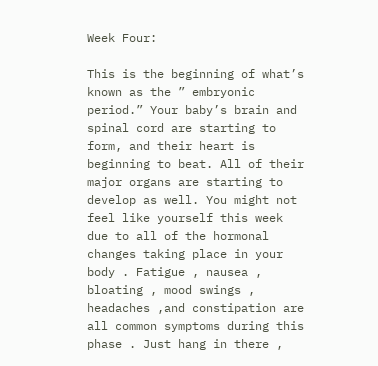Week Four:

This is the beginning of what’s known as the ” embryonic period.” Your baby’s brain and spinal cord are starting to form, and their heart is beginning to beat. All of their major organs are starting to develop as well. You might not feel like yourself this week due to all of the hormonal changes taking place in your body . Fatigue , nausea , bloating , mood swings , headaches ,and constipation are all common symptoms during this phase . Just hang in there ,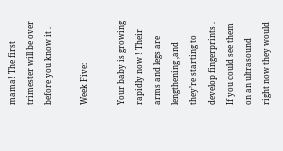mama! The first trimester will be over before you know it .

Week Five:

Your baby is growing rapidly now ! Their arms and legs are lengthening ,and they’re starting to develop fingerprints . If you could see them on an ultrasound right now they would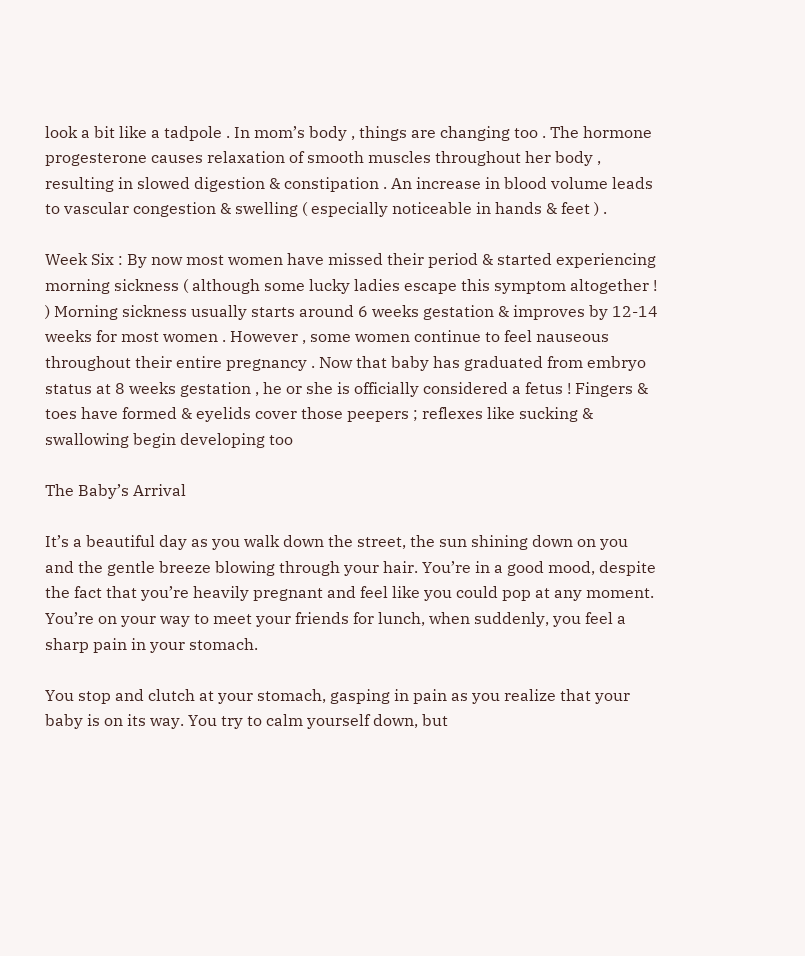look a bit like a tadpole . In mom’s body , things are changing too . The hormone progesterone causes relaxation of smooth muscles throughout her body , resulting in slowed digestion & constipation . An increase in blood volume leads to vascular congestion & swelling ( especially noticeable in hands & feet ) .

Week Six : By now most women have missed their period & started experiencing morning sickness ( although some lucky ladies escape this symptom altogether ! ) Morning sickness usually starts around 6 weeks gestation & improves by 12-14 weeks for most women . However , some women continue to feel nauseous throughout their entire pregnancy . Now that baby has graduated from embryo status at 8 weeks gestation , he or she is officially considered a fetus ! Fingers & toes have formed & eyelids cover those peepers ; reflexes like sucking & swallowing begin developing too

The Baby’s Arrival

It’s a beautiful day as you walk down the street, the sun shining down on you and the gentle breeze blowing through your hair. You’re in a good mood, despite the fact that you’re heavily pregnant and feel like you could pop at any moment. You’re on your way to meet your friends for lunch, when suddenly, you feel a sharp pain in your stomach.

You stop and clutch at your stomach, gasping in pain as you realize that your baby is on its way. You try to calm yourself down, but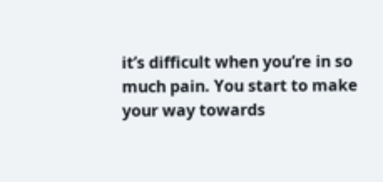it’s difficult when you’re in so much pain. You start to make your way towards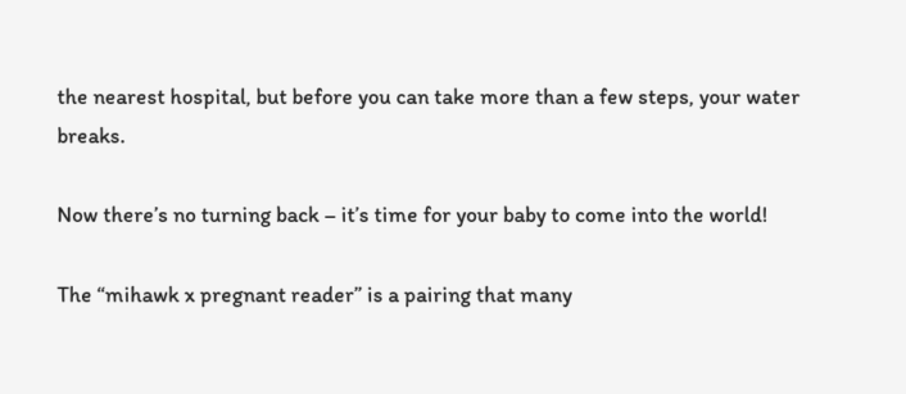the nearest hospital, but before you can take more than a few steps, your water breaks.

Now there’s no turning back – it’s time for your baby to come into the world!

The “mihawk x pregnant reader” is a pairing that many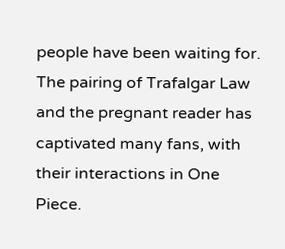people have been waiting for. The pairing of Trafalgar Law and the pregnant reader has captivated many fans, with their interactions in One Piece.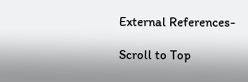External References-

Scroll to Top